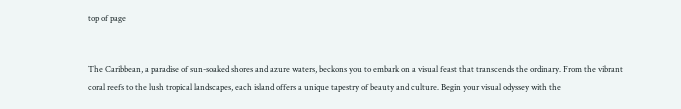top of page


The Caribbean, a paradise of sun-soaked shores and azure waters, beckons you to embark on a visual feast that transcends the ordinary. From the vibrant coral reefs to the lush tropical landscapes, each island offers a unique tapestry of beauty and culture. Begin your visual odyssey with the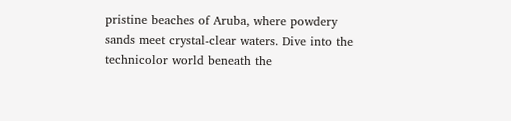pristine beaches of Aruba, where powdery sands meet crystal-clear waters. Dive into the technicolor world beneath the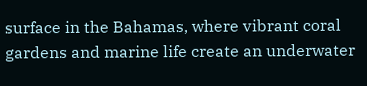surface in the Bahamas, where vibrant coral gardens and marine life create an underwater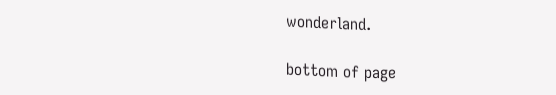wonderland.

bottom of page